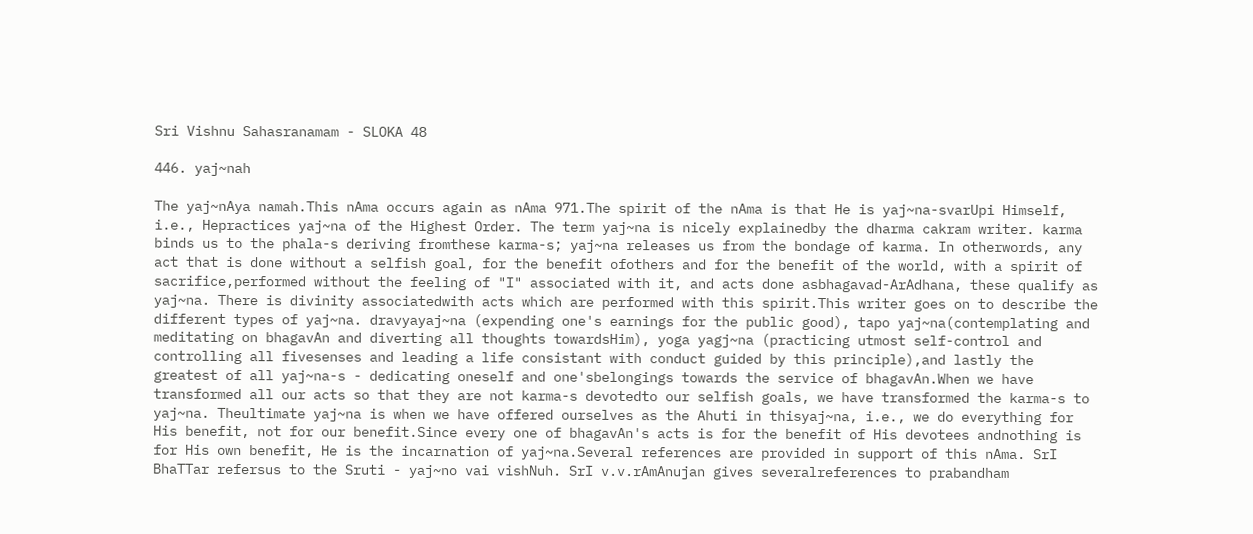Sri Vishnu Sahasranamam - SLOKA 48

446. yaj~nah

The yaj~nAya namah.This nAma occurs again as nAma 971.The spirit of the nAma is that He is yaj~na-svarUpi Himself, i.e., Hepractices yaj~na of the Highest Order. The term yaj~na is nicely explainedby the dharma cakram writer. karma binds us to the phala-s deriving fromthese karma-s; yaj~na releases us from the bondage of karma. In otherwords, any act that is done without a selfish goal, for the benefit ofothers and for the benefit of the world, with a spirit of sacrifice,performed without the feeling of "I" associated with it, and acts done asbhagavad-ArAdhana, these qualify as yaj~na. There is divinity associatedwith acts which are performed with this spirit.This writer goes on to describe the different types of yaj~na. dravyayaj~na (expending one's earnings for the public good), tapo yaj~na(contemplating and meditating on bhagavAn and diverting all thoughts towardsHim), yoga yagj~na (practicing utmost self-control and controlling all fivesenses and leading a life consistant with conduct guided by this principle),and lastly the greatest of all yaj~na-s - dedicating oneself and one'sbelongings towards the service of bhagavAn.When we have transformed all our acts so that they are not karma-s devotedto our selfish goals, we have transformed the karma-s to yaj~na. Theultimate yaj~na is when we have offered ourselves as the Ahuti in thisyaj~na, i.e., we do everything for His benefit, not for our benefit.Since every one of bhagavAn's acts is for the benefit of His devotees andnothing is for His own benefit, He is the incarnation of yaj~na.Several references are provided in support of this nAma. SrI BhaTTar refersus to the Sruti - yaj~no vai vishNuh. SrI v.v.rAmAnujan gives severalreferences to prabandham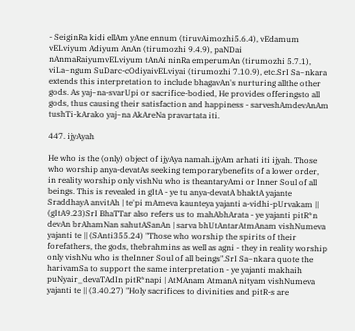- SeiginRa kidi ellAm yAne ennum (tiruvAimozhi5.6.4), vEdamum vELviyum Adiyum AnAn (tirumozhi 9.4.9), paNDai nAnmaRaiyumvELviyum tAnAi ninRa emperumAn (tirumozhi 5.7.1), viLa~ngum SuDarc-cOdiyaivELviyai (tirumozhi 7.10.9), etc.SrI Sa~nkara extends this interpretation to include bhagavAn's nurturing allthe other gods. As yaj~na-svarUpi or sacrifice-bodied, He provides offeringsto all gods, thus causing their satisfaction and happiness - sarveshAmdevAnAm tushTi-kArako yaj~na AkAreNa pravartata iti.

447. ijyAyah

He who is the (only) object of ijyAya namah.ijyAm arhati iti ijyah. Those who worship anya-devatAs seeking temporarybenefits of a lower order, in reality worship only vishNu who is theantaryAmi or Inner Soul of all beings. This is revealed in gItA - ye tu anya-devatA bhaktA yajante SraddhayA anvitAh | te'pi mAmeva kaunteya yajanti a-vidhi-pUrvakam || (gItA9.23)SrI BhaTTar also refers us to mahAbhArata - ye yajanti pitR*n devAn brAhamNan sahutASanAn | sarva bhUtAntarAtmAnam vishNumeva yajanti te || (SAnti355.24) "Those who worship the spirits of their forefathers, the gods, thebrahmins as well as agni - they in reality worship only vishNu who is theInner Soul of all beings".SrI Sa~nkara quote the harivamSa to support the same interpretation - ye yajanti makhaih puNyair_devaTAdIn pitR*napi | AtMAnam AtmanA nityam vishNumeva yajanti te || (3.40.27) "Holy sacrifices to divinities and pitR-s are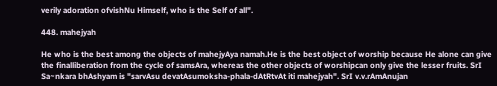verily adoration ofvishNu Himself, who is the Self of all".

448. mahejyah

He who is the best among the objects of mahejyAya namah.He is the best object of worship because He alone can give the finalliberation from the cycle of samsAra, whereas the other objects of worshipcan only give the lesser fruits. SrI Sa~nkara bhAshyam is "sarvAsu devatAsumoksha-phala-dAtRtvAt iti mahejyah". SrI v.v.rAmAnujan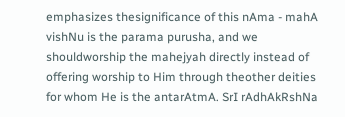emphasizes thesignificance of this nAma - mahA vishNu is the parama purusha, and we shouldworship the mahejyah directly instead of offering worship to Him through theother deities for whom He is the antarAtmA. SrI rAdhAkRshNa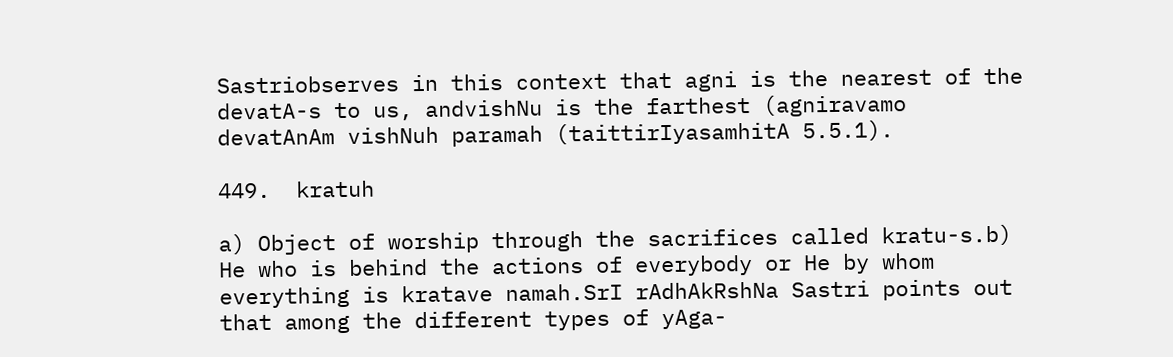Sastriobserves in this context that agni is the nearest of the devatA-s to us, andvishNu is the farthest (agniravamo devatAnAm vishNuh paramah (taittirIyasamhitA 5.5.1).

449.  kratuh

a) Object of worship through the sacrifices called kratu-s.b) He who is behind the actions of everybody or He by whom everything is kratave namah.SrI rAdhAkRshNa Sastri points out that among the different types of yAga-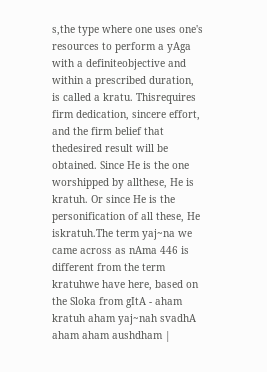s,the type where one uses one's resources to perform a yAga with a definiteobjective and within a prescribed duration, is called a kratu. Thisrequires firm dedication, sincere effort, and the firm belief that thedesired result will be obtained. Since He is the one worshipped by allthese, He is kratuh. Or since He is the personification of all these, He iskratuh.The term yaj~na we came across as nAma 446 is different from the term kratuhwe have here, based on the Sloka from gItA - aham kratuh aham yaj~nah svadhA aham aham aushdham |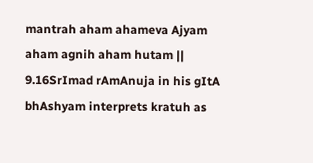mantrah aham ahameva Ajyam aham agnih aham hutam || 9.16SrImad rAmAnuja in his gItA bhAshyam interprets kratuh as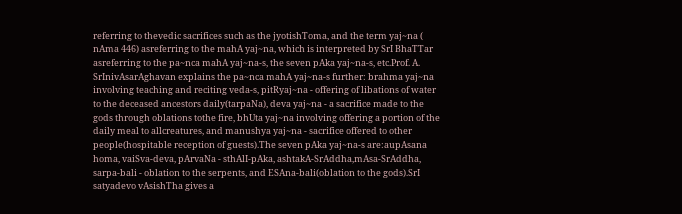referring to thevedic sacrifices such as the jyotishToma, and the term yaj~na ( nAma 446) asreferring to the mahA yaj~na, which is interpreted by SrI BhaTTar asreferring to the pa~nca mahA yaj~na-s, the seven pAka yaj~na-s, etc.Prof. A. SrInivAsarAghavan explains the pa~nca mahA yaj~na-s further: brahma yaj~na involving teaching and reciting veda-s, pitRyaj~na - offering of libations of water to the deceased ancestors daily(tarpaNa), deva yaj~na - a sacrifice made to the gods through oblations tothe fire, bhUta yaj~na involving offering a portion of the daily meal to allcreatures, and manushya yaj~na - sacrifice offered to other people(hospitable reception of guests).The seven pAka yaj~na-s are:aupAsana homa, vaiSva-deva, pArvaNa - sthAlI-pAka, ashtakA-SrAddha,mAsa-SrAddha, sarpa-bali - oblation to the serpents, and ESAna-bali(oblation to the gods).SrI satyadevo vAsishTha gives a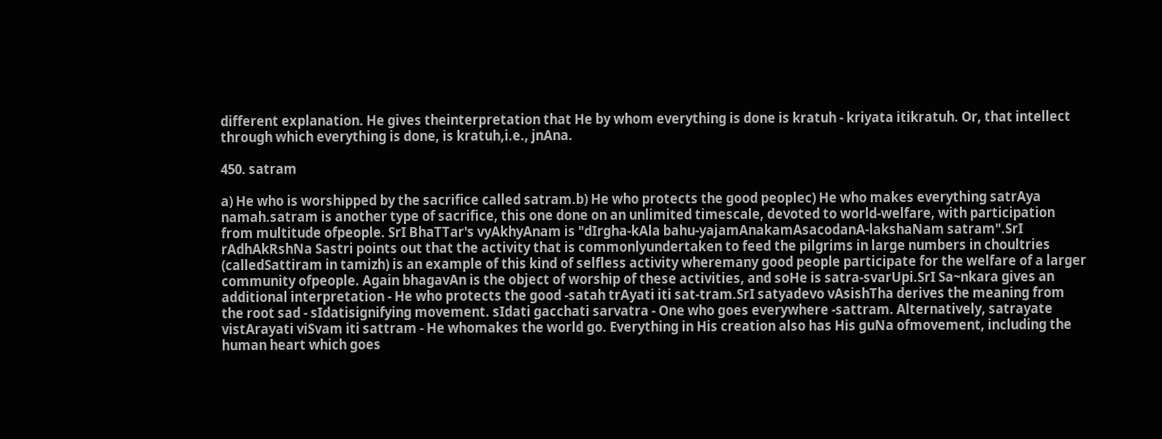different explanation. He gives theinterpretation that He by whom everything is done is kratuh - kriyata itikratuh. Or, that intellect through which everything is done, is kratuh,i.e., jnAna.

450. satram

a) He who is worshipped by the sacrifice called satram.b) He who protects the good peoplec) He who makes everything satrAya namah.satram is another type of sacrifice, this one done on an unlimited timescale, devoted to world-welfare, with participation from multitude ofpeople. SrI BhaTTar's vyAkhyAnam is "dIrgha-kAla bahu-yajamAnakamAsacodanA-lakshaNam satram".SrI rAdhAkRshNa Sastri points out that the activity that is commonlyundertaken to feed the pilgrims in large numbers in choultries (calledSattiram in tamizh) is an example of this kind of selfless activity wheremany good people participate for the welfare of a larger community ofpeople. Again bhagavAn is the object of worship of these activities, and soHe is satra-svarUpi.SrI Sa~nkara gives an additional interpretation - He who protects the good -satah trAyati iti sat-tram.SrI satyadevo vAsishTha derives the meaning from the root sad - sIdatisignifying movement. sIdati gacchati sarvatra - One who goes everywhere -sattram. Alternatively, satrayate vistArayati viSvam iti sattram - He whomakes the world go. Everything in His creation also has His guNa ofmovement, including the human heart which goes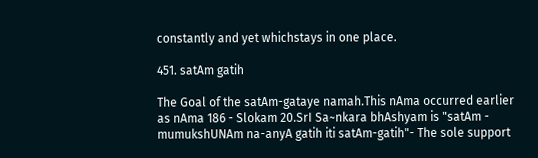constantly and yet whichstays in one place.

451. satAm gatih

The Goal of the satAm-gataye namah.This nAma occurred earlier as nAma 186 - Slokam 20.SrI Sa~nkara bhAshyam is "satAm - mumukshUNAm na-anyA gatih iti satAm-gatih"- The sole support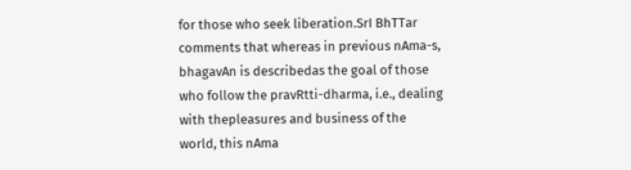for those who seek liberation.SrI BhTTar comments that whereas in previous nAma-s, bhagavAn is describedas the goal of those who follow the pravRtti-dharma, i.e., dealing with thepleasures and business of the world, this nAma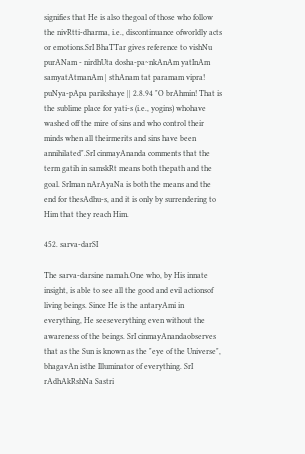signifies that He is also thegoal of those who follow the nivRtti-dharma, i.e., discontinuance ofworldly acts or emotions.SrI BhaTTar gives reference to vishNu purANam - nirdhUta dosha-pa~nkAnAm yatInAm samyatAtmanAm | sthAnam tat paramam vipra! puNya-pApa parikshaye || 2.8.94 "O brAhmin! That is the sublime place for yati-s (i.e., yogins) whohave washed off the mire of sins and who control their minds when all theirmerits and sins have been annihilated".SrI cinmayAnanda comments that the term gatih in samskRt means both thepath and the goal. SrIman nArAyaNa is both the means and the end for thesAdhu-s, and it is only by surrendering to Him that they reach Him.

452. sarva-darSI

The sarva-darsine namah.One who, by His innate insight, is able to see all the good and evil actionsof living beings. Since He is the antaryAmi in everything, He seeseverything even without the awareness of the beings. SrI cinmayAnandaobserves that as the Sun is known as the "eye of the Universe", bhagavAn isthe Illuminator of everything. SrI rAdhAkRshNa Sastri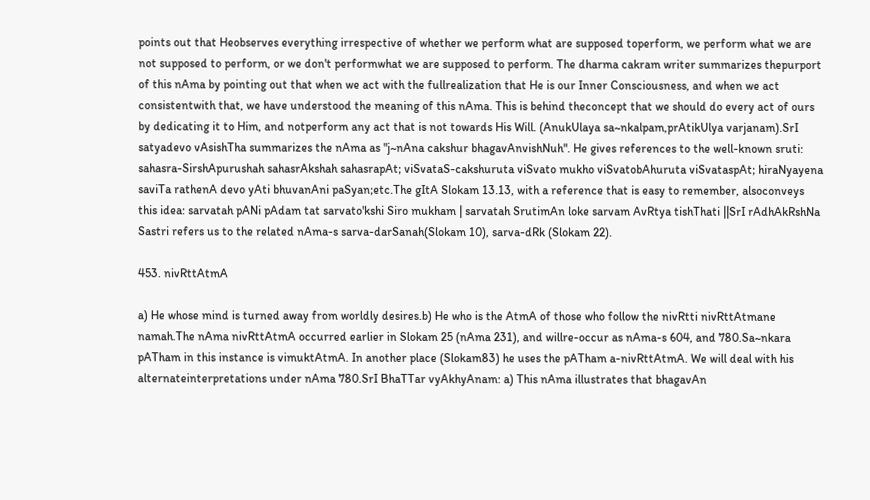points out that Heobserves everything irrespective of whether we perform what are supposed toperform, we perform what we are not supposed to perform, or we don't performwhat we are supposed to perform. The dharma cakram writer summarizes thepurport of this nAma by pointing out that when we act with the fullrealization that He is our Inner Consciousness, and when we act consistentwith that, we have understood the meaning of this nAma. This is behind theconcept that we should do every act of ours by dedicating it to Him, and notperform any act that is not towards His Will. (AnukUlaya sa~nkalpam,prAtikUlya varjanam).SrI satyadevo vAsishTha summarizes the nAma as "j~nAna cakshur bhagavAnvishNuh". He gives references to the well-known sruti: sahasra-SirshApurushah sahasrAkshah sahasrapAt; viSvataS-cakshuruta viSvato mukho viSvatobAhuruta viSvataspAt; hiraNyayena saviTa rathenA devo yAti bhuvanAni paSyan;etc.The gItA Slokam 13.13, with a reference that is easy to remember, alsoconveys this idea: sarvatah pANi pAdam tat sarvato'kshi Siro mukham | sarvatah SrutimAn loke sarvam AvRtya tishThati ||SrI rAdhAkRshNa Sastri refers us to the related nAma-s sarva-darSanah(Slokam 10), sarva-dRk (Slokam 22).

453. nivRttAtmA

a) He whose mind is turned away from worldly desires.b) He who is the AtmA of those who follow the nivRtti nivRttAtmane namah.The nAma nivRttAtmA occurred earlier in Slokam 25 (nAma 231), and willre-occur as nAma-s 604, and 780.Sa~nkara pATham in this instance is vimuktAtmA. In another place (Slokam83) he uses the pATham a-nivRttAtmA. We will deal with his alternateinterpretations under nAma 780.SrI BhaTTar vyAkhyAnam: a) This nAma illustrates that bhagavAn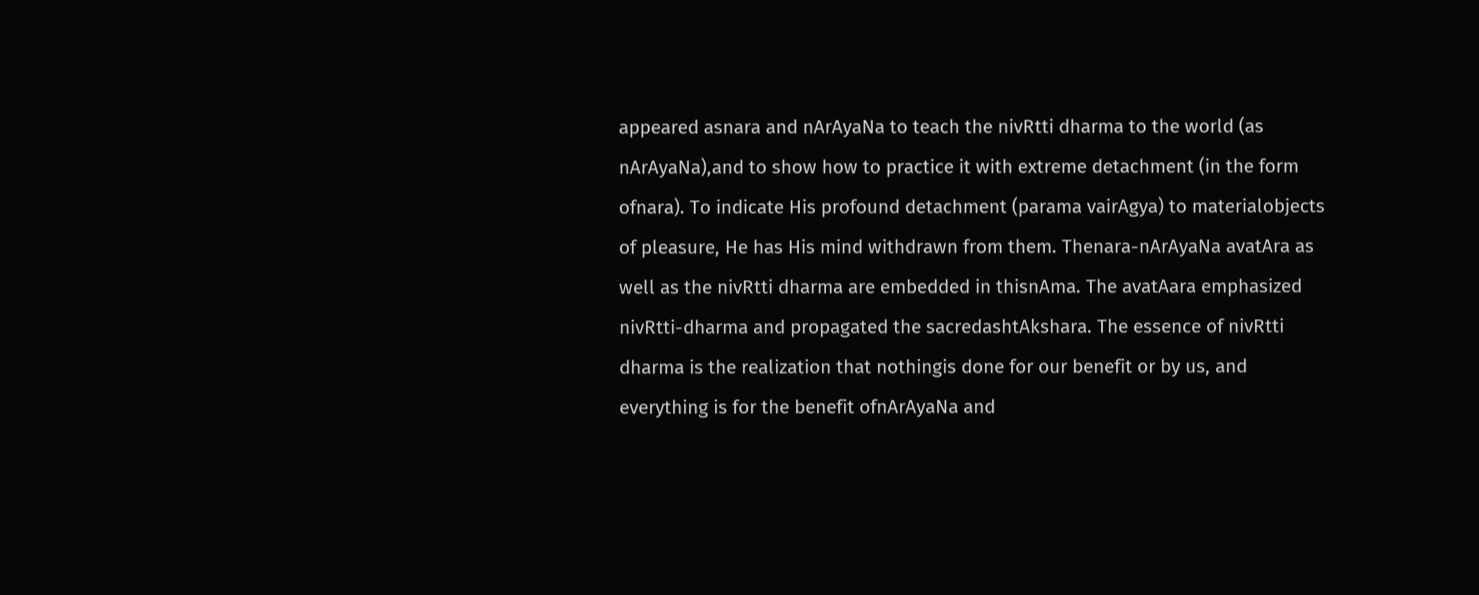appeared asnara and nArAyaNa to teach the nivRtti dharma to the world (as nArAyaNa),and to show how to practice it with extreme detachment (in the form ofnara). To indicate His profound detachment (parama vairAgya) to materialobjects of pleasure, He has His mind withdrawn from them. Thenara-nArAyaNa avatAra as well as the nivRtti dharma are embedded in thisnAma. The avatAara emphasized nivRtti-dharma and propagated the sacredashtAkshara. The essence of nivRtti dharma is the realization that nothingis done for our benefit or by us, and everything is for the benefit ofnArAyaNa and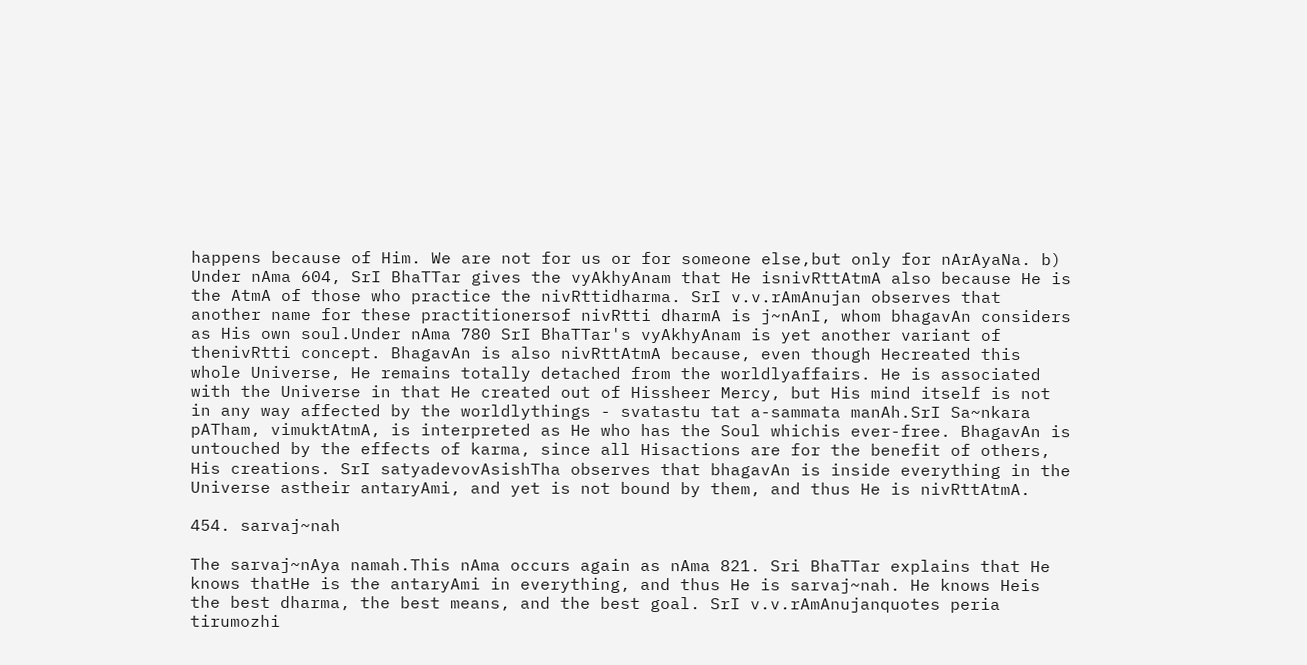happens because of Him. We are not for us or for someone else,but only for nArAyaNa. b) Under nAma 604, SrI BhaTTar gives the vyAkhyAnam that He isnivRttAtmA also because He is the AtmA of those who practice the nivRttidharma. SrI v.v.rAmAnujan observes that another name for these practitionersof nivRtti dharmA is j~nAnI, whom bhagavAn considers as His own soul.Under nAma 780 SrI BhaTTar's vyAkhyAnam is yet another variant of thenivRtti concept. BhagavAn is also nivRttAtmA because, even though Hecreated this whole Universe, He remains totally detached from the worldlyaffairs. He is associated with the Universe in that He created out of Hissheer Mercy, but His mind itself is not in any way affected by the worldlythings - svatastu tat a-sammata manAh.SrI Sa~nkara pATham, vimuktAtmA, is interpreted as He who has the Soul whichis ever-free. BhagavAn is untouched by the effects of karma, since all Hisactions are for the benefit of others, His creations. SrI satyadevovAsishTha observes that bhagavAn is inside everything in the Universe astheir antaryAmi, and yet is not bound by them, and thus He is nivRttAtmA.

454. sarvaj~nah

The sarvaj~nAya namah.This nAma occurs again as nAma 821. Sri BhaTTar explains that He knows thatHe is the antaryAmi in everything, and thus He is sarvaj~nah. He knows Heis the best dharma, the best means, and the best goal. SrI v.v.rAmAnujanquotes peria tirumozhi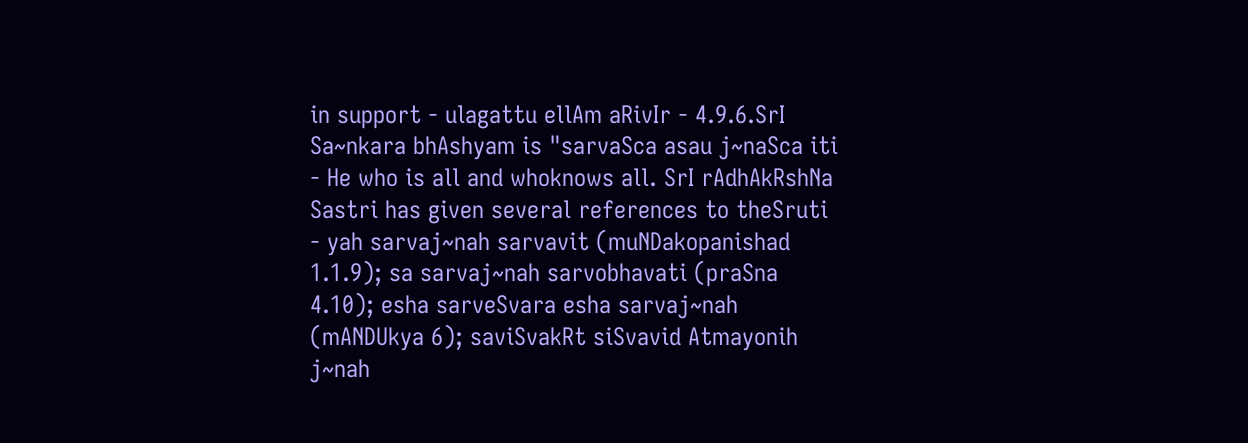in support - ulagattu ellAm aRivIr - 4.9.6.SrI Sa~nkara bhAshyam is "sarvaSca asau j~naSca iti - He who is all and whoknows all. SrI rAdhAkRshNa Sastri has given several references to theSruti - yah sarvaj~nah sarvavit (muNDakopanishad 1.1.9); sa sarvaj~nah sarvobhavati (praSna 4.10); esha sarveSvara esha sarvaj~nah (mANDUkya 6); saviSvakRt siSvavid Atmayonih j~nah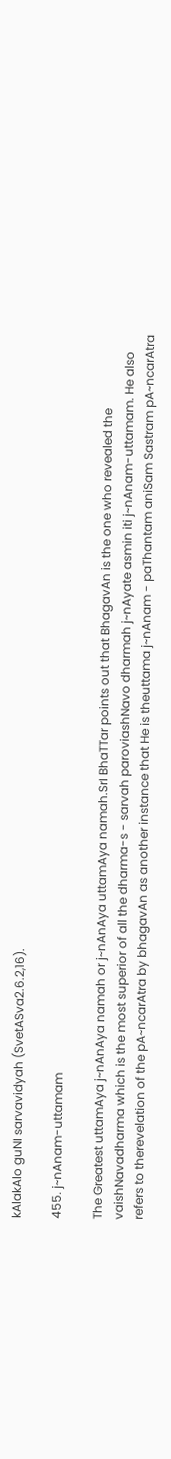kAlakAlo guNI sarvavidyah (SvetASva2.6.2,16).

455. j~nAnam-uttamam

The Greatest uttamAya j~nAnAya namah or j~nAnAya uttamAya namah.SrI BhaTTar points out that BhagavAn is the one who revealed the vaishNavadharma which is the most superior of all the dharma-s - sarvah paroviashNavo dharmah j~nAyate asmin iti j~nAnam-uttamam. He also refers to therevelation of the pA~ncarAtra by bhagavAn as another instance that He is theuttama j~nAnam - paThantam aniSam Sastram pA~ncarAtra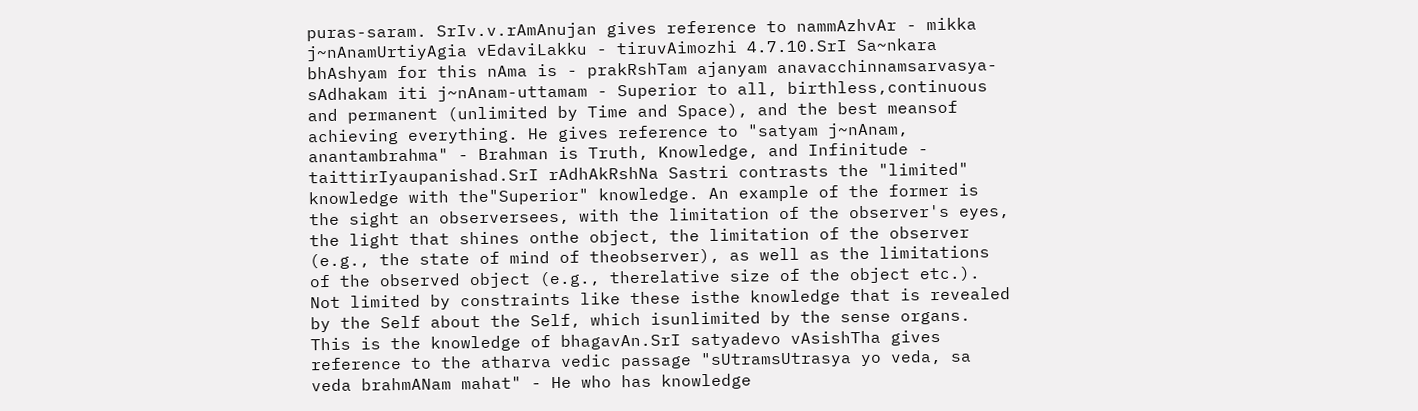puras-saram. SrIv.v.rAmAnujan gives reference to nammAzhvAr - mikka j~nAnamUrtiyAgia vEdaviLakku - tiruvAimozhi 4.7.10.SrI Sa~nkara bhAshyam for this nAma is - prakRshTam ajanyam anavacchinnamsarvasya-sAdhakam iti j~nAnam-uttamam - Superior to all, birthless,continuous and permanent (unlimited by Time and Space), and the best meansof achieving everything. He gives reference to "satyam j~nAnam, anantambrahma" - Brahman is Truth, Knowledge, and Infinitude - taittirIyaupanishad.SrI rAdhAkRshNa Sastri contrasts the "limited" knowledge with the"Superior" knowledge. An example of the former is the sight an observersees, with the limitation of the observer's eyes, the light that shines onthe object, the limitation of the observer (e.g., the state of mind of theobserver), as well as the limitations of the observed object (e.g., therelative size of the object etc.). Not limited by constraints like these isthe knowledge that is revealed by the Self about the Self, which isunlimited by the sense organs. This is the knowledge of bhagavAn.SrI satyadevo vAsishTha gives reference to the atharva vedic passage "sUtramsUtrasya yo veda, sa veda brahmANam mahat" - He who has knowledge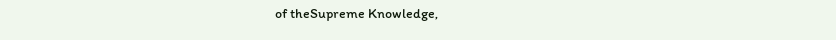of theSupreme Knowledge,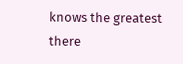knows the greatest there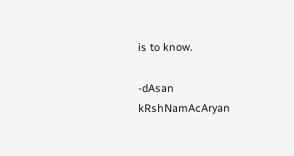is to know.

-dAsan kRshNamAcAryan